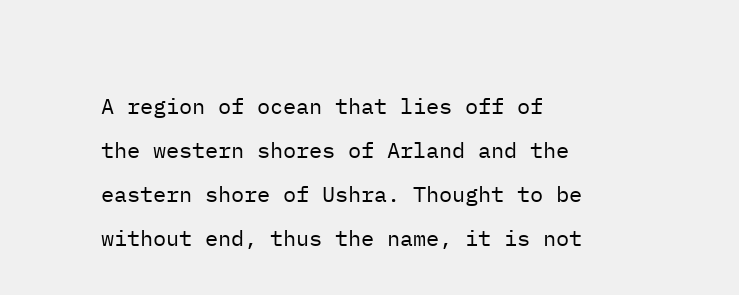A region of ocean that lies off of the western shores of Arland and the eastern shore of Ushra. Thought to be without end, thus the name, it is not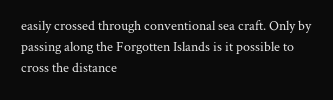easily crossed through conventional sea craft. Only by passing along the Forgotten Islands is it possible to cross the distance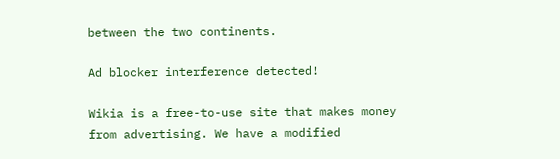between the two continents.

Ad blocker interference detected!

Wikia is a free-to-use site that makes money from advertising. We have a modified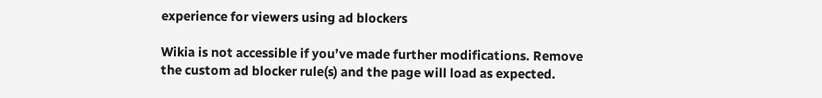experience for viewers using ad blockers

Wikia is not accessible if you’ve made further modifications. Remove the custom ad blocker rule(s) and the page will load as expected.